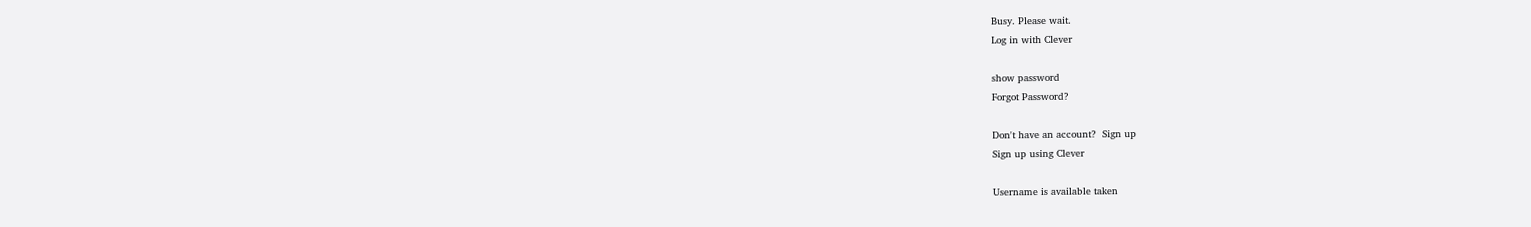Busy. Please wait.
Log in with Clever

show password
Forgot Password?

Don't have an account?  Sign up
Sign up using Clever

Username is available taken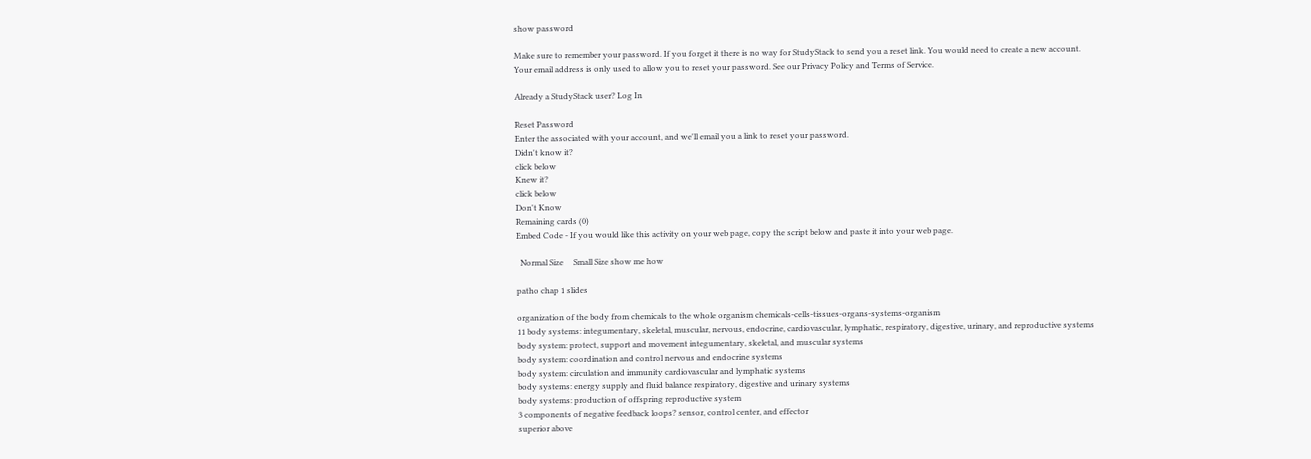show password

Make sure to remember your password. If you forget it there is no way for StudyStack to send you a reset link. You would need to create a new account.
Your email address is only used to allow you to reset your password. See our Privacy Policy and Terms of Service.

Already a StudyStack user? Log In

Reset Password
Enter the associated with your account, and we'll email you a link to reset your password.
Didn't know it?
click below
Knew it?
click below
Don't Know
Remaining cards (0)
Embed Code - If you would like this activity on your web page, copy the script below and paste it into your web page.

  Normal Size     Small Size show me how

patho chap 1 slides

organization of the body from chemicals to the whole organism chemicals-cells-tissues-organs-systems-organism
11 body systems: integumentary, skeletal, muscular, nervous, endocrine, cardiovascular, lymphatic, respiratory, digestive, urinary, and reproductive systems
body system: protect, support and movement integumentary, skeletal, and muscular systems
body system: coordination and control nervous and endocrine systems
body system: circulation and immunity cardiovascular and lymphatic systems
body systems: energy supply and fluid balance respiratory, digestive and urinary systems
body systems: production of offspring reproductive system
3 components of negative feedback loops? sensor, control center, and effector
superior above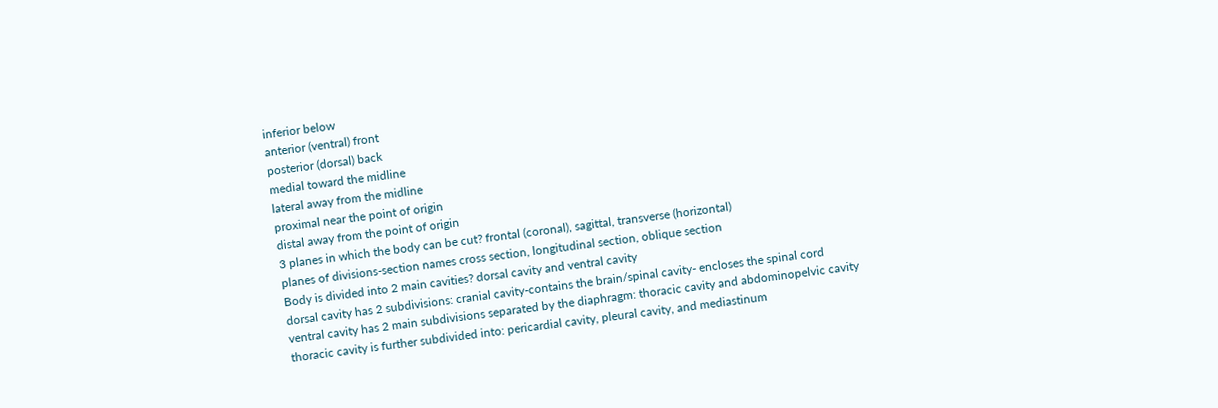inferior below
anterior (ventral) front
posterior (dorsal) back
medial toward the midline
lateral away from the midline
proximal near the point of origin
distal away from the point of origin
3 planes in which the body can be cut? frontal (coronal), sagittal, transverse (horizontal)
planes of divisions-section names cross section, longitudinal section, oblique section
Body is divided into 2 main cavities? dorsal cavity and ventral cavity
dorsal cavity has 2 subdivisions: cranial cavity-contains the brain/spinal cavity- encloses the spinal cord
ventral cavity has 2 main subdivisions separated by the diaphragm: thoracic cavity and abdominopelvic cavity
thoracic cavity is further subdivided into: pericardial cavity, pleural cavity, and mediastinum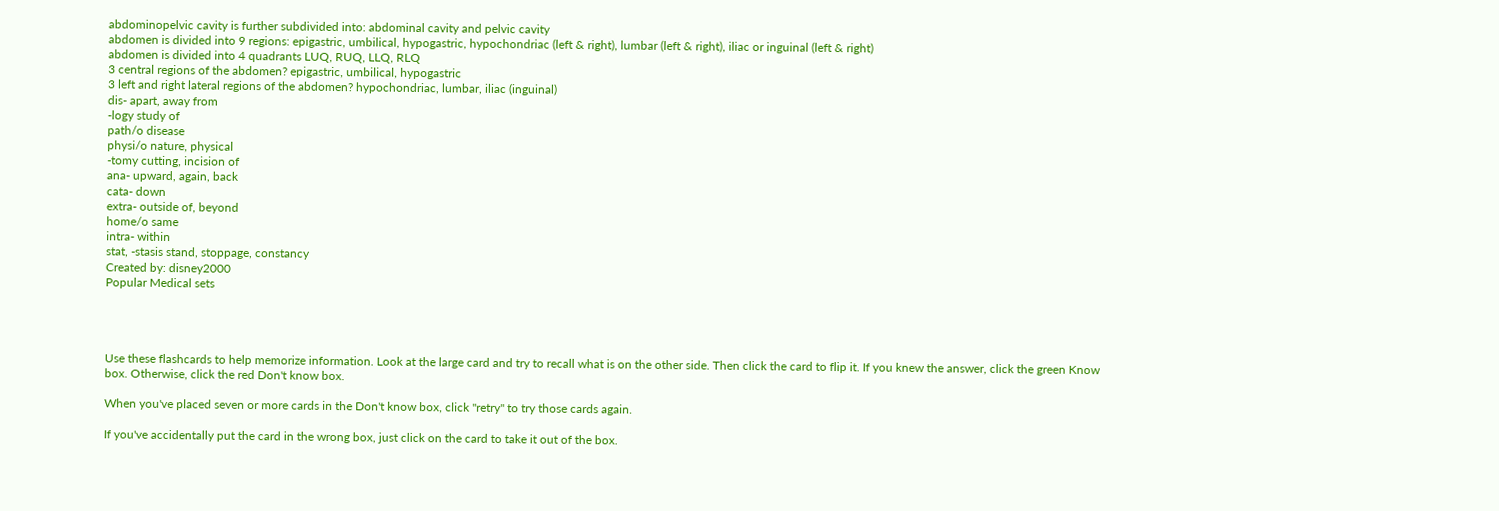abdominopelvic cavity is further subdivided into: abdominal cavity and pelvic cavity
abdomen is divided into 9 regions: epigastric, umbilical, hypogastric, hypochondriac (left & right), lumbar (left & right), iliac or inguinal (left & right)
abdomen is divided into 4 quadrants LUQ, RUQ, LLQ, RLQ
3 central regions of the abdomen? epigastric, umbilical, hypogastric
3 left and right lateral regions of the abdomen? hypochondriac, lumbar, iliac (inguinal)
dis- apart, away from
-logy study of
path/o disease
physi/o nature, physical
-tomy cutting, incision of
ana- upward, again, back
cata- down
extra- outside of, beyond
home/o same
intra- within
stat, -stasis stand, stoppage, constancy
Created by: disney2000
Popular Medical sets




Use these flashcards to help memorize information. Look at the large card and try to recall what is on the other side. Then click the card to flip it. If you knew the answer, click the green Know box. Otherwise, click the red Don't know box.

When you've placed seven or more cards in the Don't know box, click "retry" to try those cards again.

If you've accidentally put the card in the wrong box, just click on the card to take it out of the box.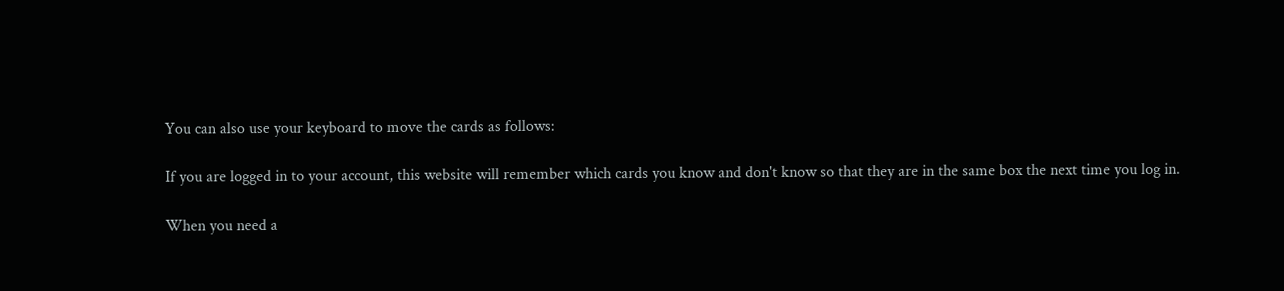You can also use your keyboard to move the cards as follows:

If you are logged in to your account, this website will remember which cards you know and don't know so that they are in the same box the next time you log in.

When you need a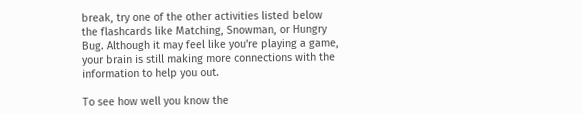break, try one of the other activities listed below the flashcards like Matching, Snowman, or Hungry Bug. Although it may feel like you're playing a game, your brain is still making more connections with the information to help you out.

To see how well you know the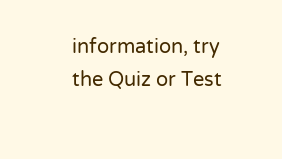information, try the Quiz or Test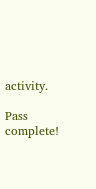activity.

Pass complete!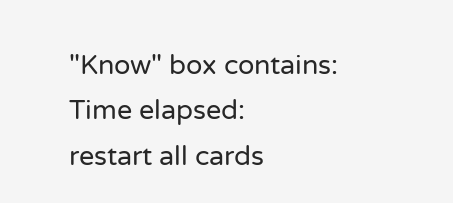"Know" box contains:
Time elapsed:
restart all cards